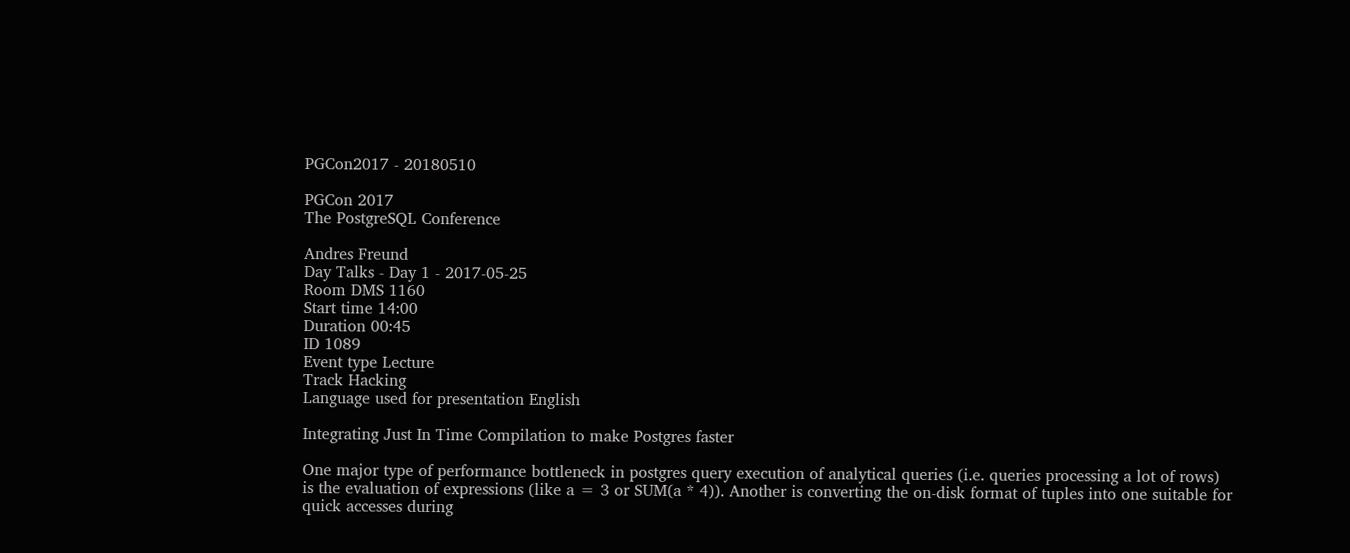PGCon2017 - 20180510

PGCon 2017
The PostgreSQL Conference

Andres Freund
Day Talks - Day 1 - 2017-05-25
Room DMS 1160
Start time 14:00
Duration 00:45
ID 1089
Event type Lecture
Track Hacking
Language used for presentation English

Integrating Just In Time Compilation to make Postgres faster

One major type of performance bottleneck in postgres query execution of analytical queries (i.e. queries processing a lot of rows) is the evaluation of expressions (like a = 3 or SUM(a * 4)). Another is converting the on-disk format of tuples into one suitable for quick accesses during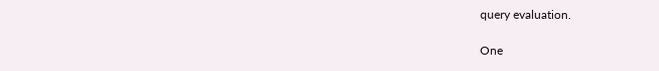query evaluation.

One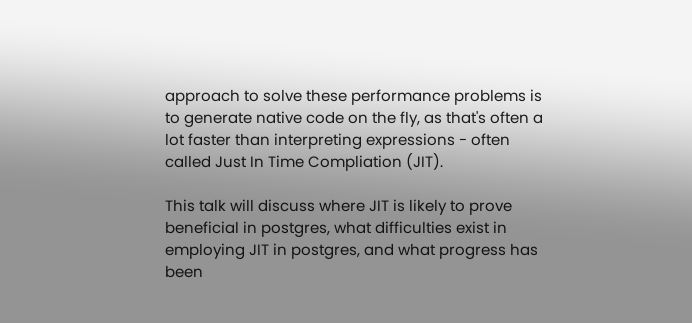approach to solve these performance problems is to generate native code on the fly, as that's often a lot faster than interpreting expressions - often called Just In Time Compliation (JIT).

This talk will discuss where JIT is likely to prove beneficial in postgres, what difficulties exist in employing JIT in postgres, and what progress has been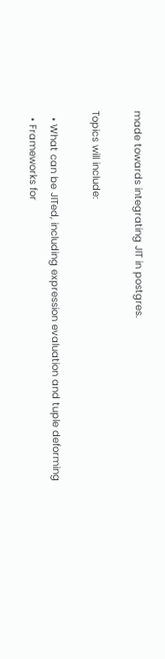made towards integrating JIT in postgres.

Topics will include:

  • What can be JITed, including expression evaluation and tuple deforming
  • Frameworks for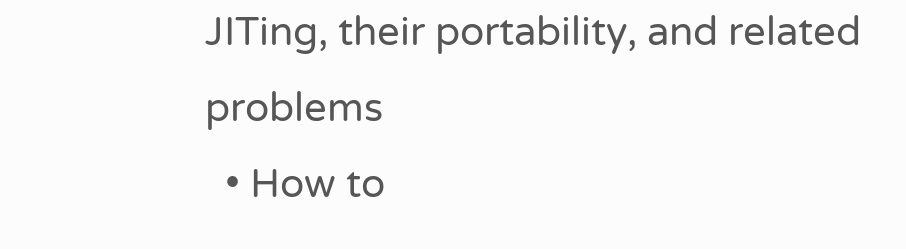JITing, their portability, and related problems
  • How to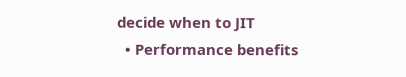decide when to JIT
  • Performance benefits